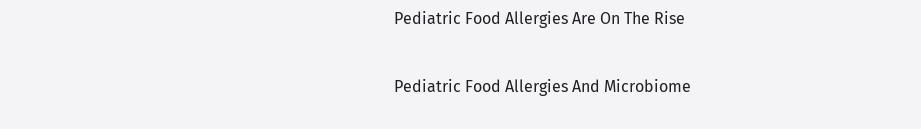Pediatric Food Allergies Are On The Rise

Pediatric Food Allergies And Microbiome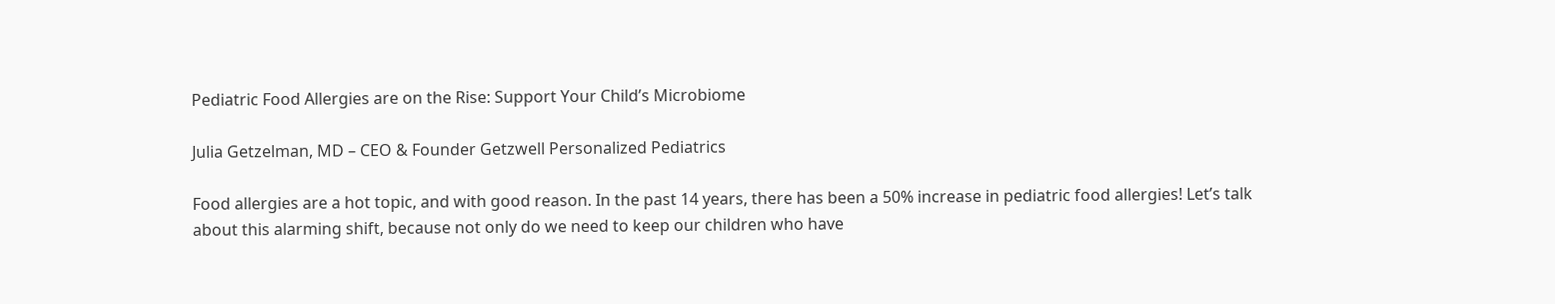Pediatric Food Allergies are on the Rise: Support Your Child’s Microbiome

Julia Getzelman, MD – CEO & Founder Getzwell Personalized Pediatrics

Food allergies are a hot topic, and with good reason. In the past 14 years, there has been a 50% increase in pediatric food allergies! Let’s talk about this alarming shift, because not only do we need to keep our children who have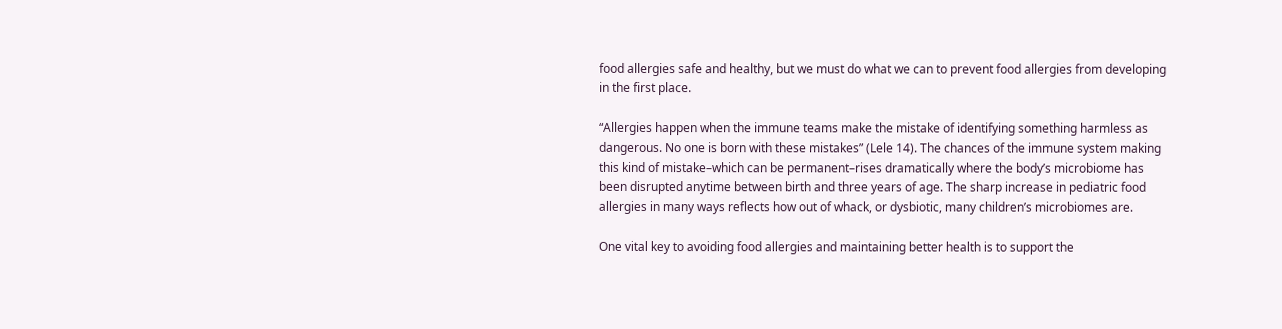food allergies safe and healthy, but we must do what we can to prevent food allergies from developing in the first place.

“Allergies happen when the immune teams make the mistake of identifying something harmless as dangerous. No one is born with these mistakes” (Lele 14). The chances of the immune system making this kind of mistake–which can be permanent–rises dramatically where the body’s microbiome has been disrupted anytime between birth and three years of age. The sharp increase in pediatric food allergies in many ways reflects how out of whack, or dysbiotic, many children’s microbiomes are.

One vital key to avoiding food allergies and maintaining better health is to support the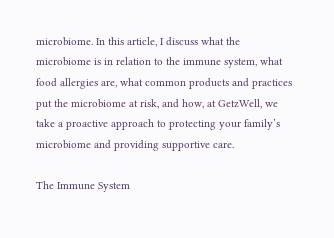microbiome. In this article, I discuss what the microbiome is in relation to the immune system, what food allergies are, what common products and practices put the microbiome at risk, and how, at GetzWell, we take a proactive approach to protecting your family’s microbiome and providing supportive care.

The Immune System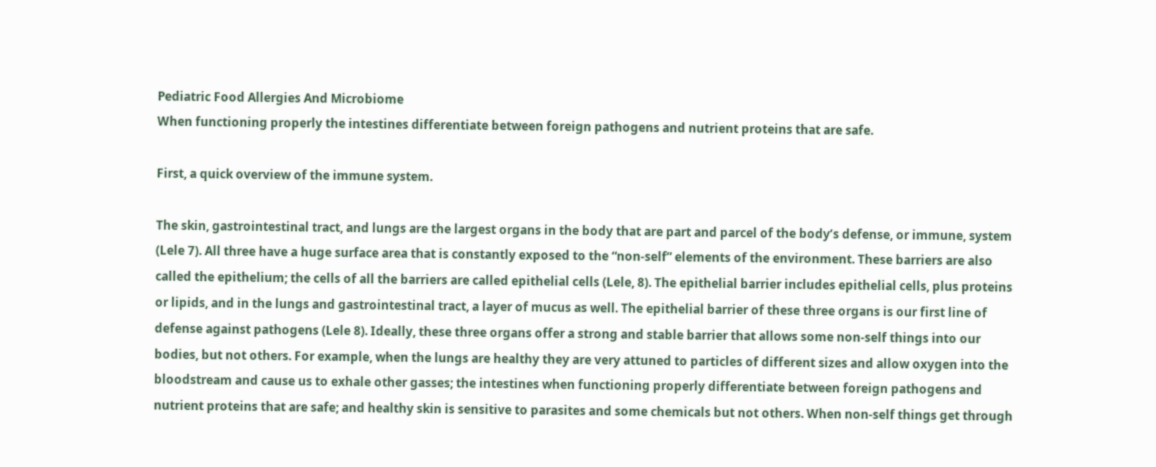Pediatric Food Allergies And Microbiome
When functioning properly the intestines differentiate between foreign pathogens and nutrient proteins that are safe.

First, a quick overview of the immune system.

The skin, gastrointestinal tract, and lungs are the largest organs in the body that are part and parcel of the body’s defense, or immune, system (Lele 7). All three have a huge surface area that is constantly exposed to the “non-self” elements of the environment. These barriers are also called the epithelium; the cells of all the barriers are called epithelial cells (Lele, 8). The epithelial barrier includes epithelial cells, plus proteins or lipids, and in the lungs and gastrointestinal tract, a layer of mucus as well. The epithelial barrier of these three organs is our first line of defense against pathogens (Lele 8). Ideally, these three organs offer a strong and stable barrier that allows some non-self things into our bodies, but not others. For example, when the lungs are healthy they are very attuned to particles of different sizes and allow oxygen into the bloodstream and cause us to exhale other gasses; the intestines when functioning properly differentiate between foreign pathogens and nutrient proteins that are safe; and healthy skin is sensitive to parasites and some chemicals but not others. When non-self things get through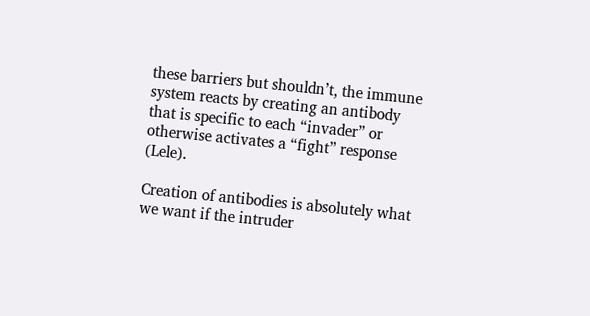these barriers but shouldn’t, the immune system reacts by creating an antibody that is specific to each “invader” or otherwise activates a “fight” response (Lele).

Creation of antibodies is absolutely what we want if the intruder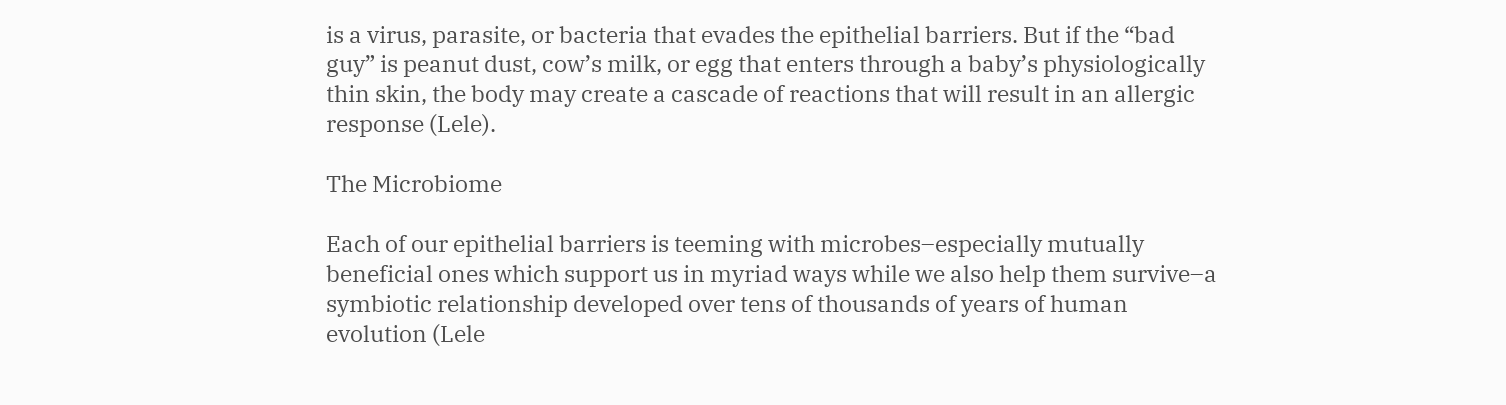is a virus, parasite, or bacteria that evades the epithelial barriers. But if the “bad guy” is peanut dust, cow’s milk, or egg that enters through a baby’s physiologically thin skin, the body may create a cascade of reactions that will result in an allergic response (Lele).

The Microbiome

Each of our epithelial barriers is teeming with microbes–especially mutually beneficial ones which support us in myriad ways while we also help them survive–a symbiotic relationship developed over tens of thousands of years of human evolution (Lele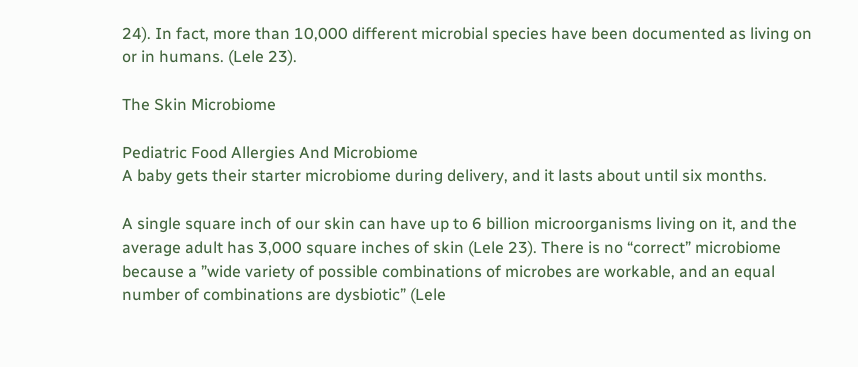24). In fact, more than 10,000 different microbial species have been documented as living on or in humans. (Lele 23).

The Skin Microbiome

Pediatric Food Allergies And Microbiome
A baby gets their starter microbiome during delivery, and it lasts about until six months.

A single square inch of our skin can have up to 6 billion microorganisms living on it, and the average adult has 3,000 square inches of skin (Lele 23). There is no “correct” microbiome because a ”wide variety of possible combinations of microbes are workable, and an equal number of combinations are dysbiotic” (Lele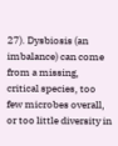27). Dysbiosis (an imbalance) can come from a missing, critical species, too few microbes overall, or too little diversity in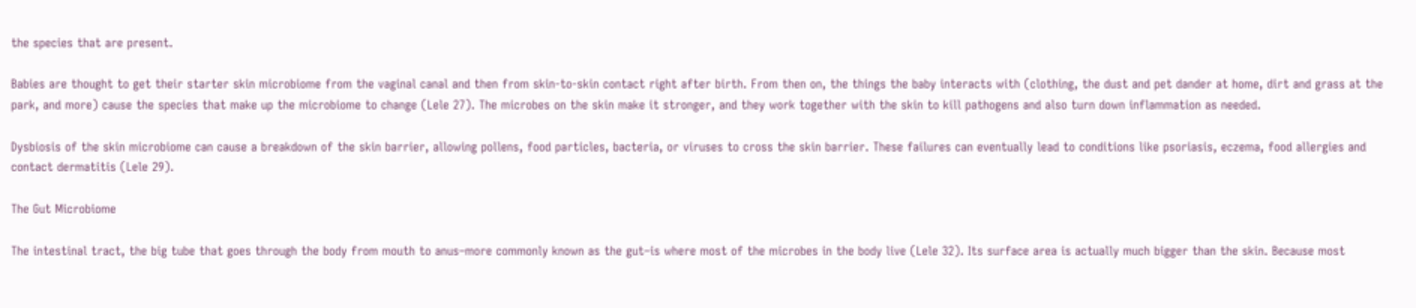the species that are present.

Babies are thought to get their starter skin microbiome from the vaginal canal and then from skin-to-skin contact right after birth. From then on, the things the baby interacts with (clothing, the dust and pet dander at home, dirt and grass at the park, and more) cause the species that make up the microbiome to change (Lele 27). The microbes on the skin make it stronger, and they work together with the skin to kill pathogens and also turn down inflammation as needed.

Dysbiosis of the skin microbiome can cause a breakdown of the skin barrier, allowing pollens, food particles, bacteria, or viruses to cross the skin barrier. These failures can eventually lead to conditions like psoriasis, eczema, food allergies and contact dermatitis (Lele 29).

The Gut Microbiome

The intestinal tract, the big tube that goes through the body from mouth to anus–more commonly known as the gut–is where most of the microbes in the body live (Lele 32). Its surface area is actually much bigger than the skin. Because most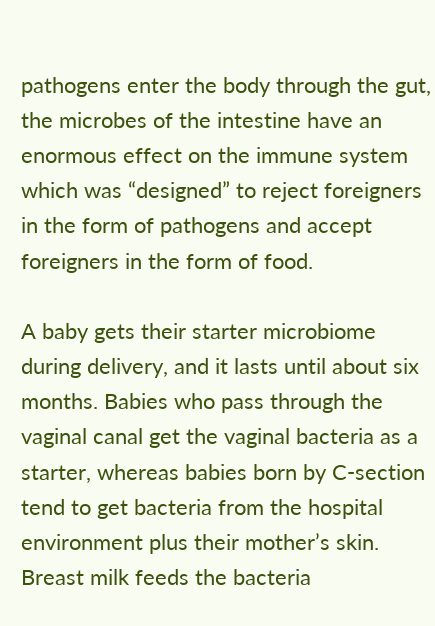pathogens enter the body through the gut, the microbes of the intestine have an enormous effect on the immune system which was “designed” to reject foreigners in the form of pathogens and accept foreigners in the form of food.

A baby gets their starter microbiome during delivery, and it lasts until about six months. Babies who pass through the vaginal canal get the vaginal bacteria as a starter, whereas babies born by C-section tend to get bacteria from the hospital environment plus their mother’s skin. Breast milk feeds the bacteria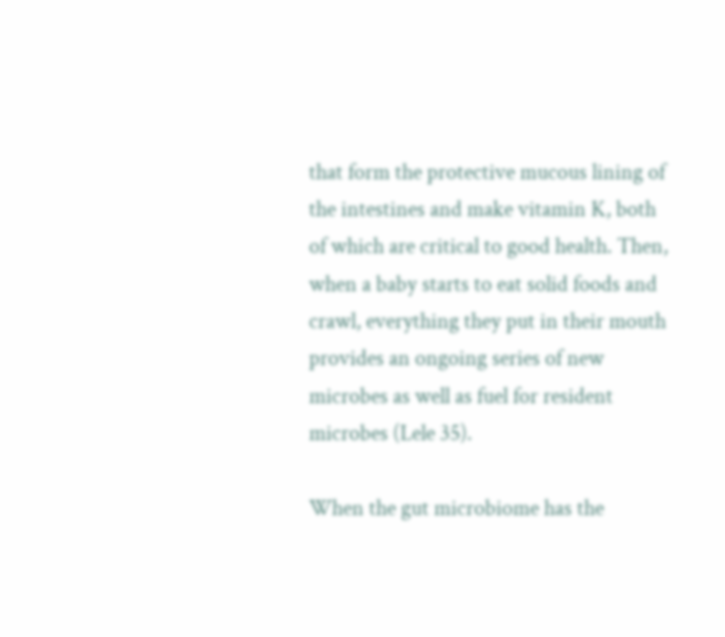that form the protective mucous lining of the intestines and make vitamin K, both of which are critical to good health. Then, when a baby starts to eat solid foods and crawl, everything they put in their mouth provides an ongoing series of new microbes as well as fuel for resident microbes (Lele 35).

When the gut microbiome has the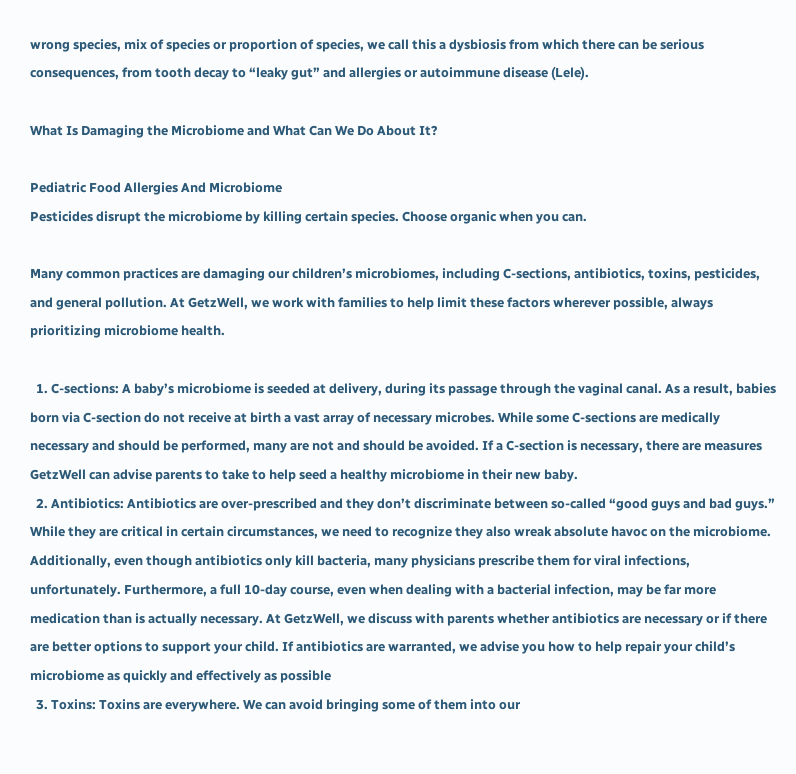wrong species, mix of species or proportion of species, we call this a dysbiosis from which there can be serious consequences, from tooth decay to “leaky gut” and allergies or autoimmune disease (Lele).

What Is Damaging the Microbiome and What Can We Do About It?

Pediatric Food Allergies And Microbiome
Pesticides disrupt the microbiome by killing certain species. Choose organic when you can.

Many common practices are damaging our children’s microbiomes, including C-sections, antibiotics, toxins, pesticides, and general pollution. At GetzWell, we work with families to help limit these factors wherever possible, always prioritizing microbiome health.

  1. C-sections: A baby’s microbiome is seeded at delivery, during its passage through the vaginal canal. As a result, babies born via C-section do not receive at birth a vast array of necessary microbes. While some C-sections are medically necessary and should be performed, many are not and should be avoided. If a C-section is necessary, there are measures GetzWell can advise parents to take to help seed a healthy microbiome in their new baby.
  2. Antibiotics: Antibiotics are over-prescribed and they don’t discriminate between so-called “good guys and bad guys.” While they are critical in certain circumstances, we need to recognize they also wreak absolute havoc on the microbiome. Additionally, even though antibiotics only kill bacteria, many physicians prescribe them for viral infections, unfortunately. Furthermore, a full 10-day course, even when dealing with a bacterial infection, may be far more medication than is actually necessary. At GetzWell, we discuss with parents whether antibiotics are necessary or if there are better options to support your child. If antibiotics are warranted, we advise you how to help repair your child’s microbiome as quickly and effectively as possible
  3. Toxins: Toxins are everywhere. We can avoid bringing some of them into our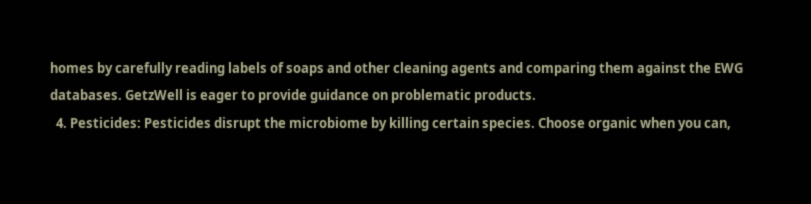homes by carefully reading labels of soaps and other cleaning agents and comparing them against the EWG databases. GetzWell is eager to provide guidance on problematic products.
  4. Pesticides: Pesticides disrupt the microbiome by killing certain species. Choose organic when you can,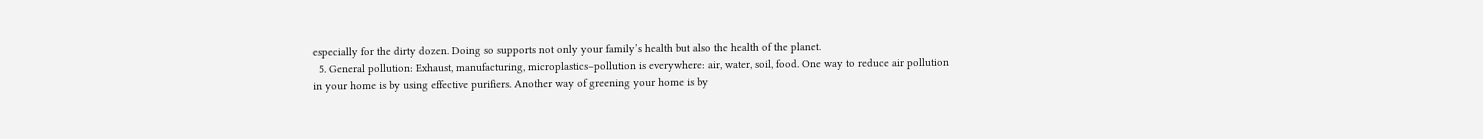especially for the dirty dozen. Doing so supports not only your family’s health but also the health of the planet.
  5. General pollution: Exhaust, manufacturing, microplastics–pollution is everywhere: air, water, soil, food. One way to reduce air pollution in your home is by using effective purifiers. Another way of greening your home is by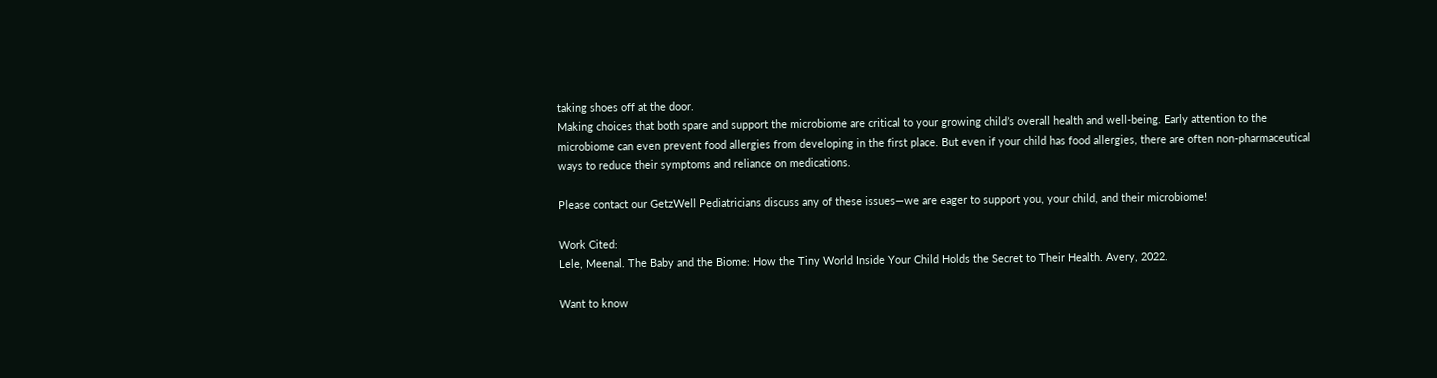taking shoes off at the door.
Making choices that both spare and support the microbiome are critical to your growing child’s overall health and well-being. Early attention to the microbiome can even prevent food allergies from developing in the first place. But even if your child has food allergies, there are often non-pharmaceutical ways to reduce their symptoms and reliance on medications.

Please contact our GetzWell Pediatricians discuss any of these issues—we are eager to support you, your child, and their microbiome!

Work Cited:
Lele, Meenal. The Baby and the Biome: How the Tiny World Inside Your Child Holds the Secret to Their Health. Avery, 2022.

Want to know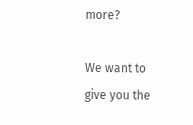more?

We want to give you the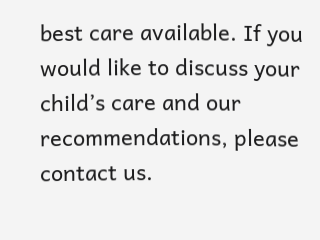best care available. If you would like to discuss your child’s care and our recommendations, please contact us.